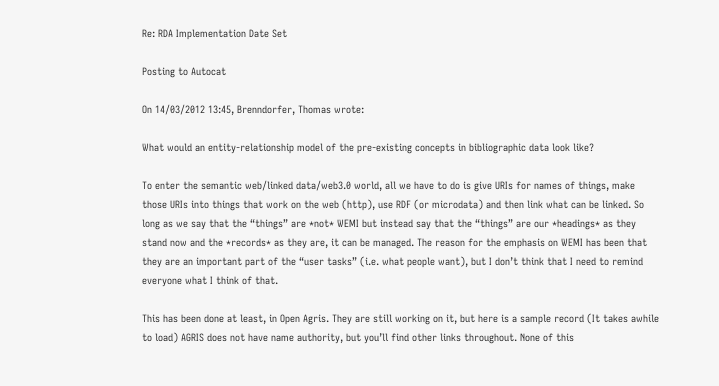Re: RDA Implementation Date Set

Posting to Autocat

On 14/03/2012 13:45, Brenndorfer, Thomas wrote:

What would an entity-relationship model of the pre-existing concepts in bibliographic data look like?

To enter the semantic web/linked data/web3.0 world, all we have to do is give URIs for names of things, make those URIs into things that work on the web (http), use RDF (or microdata) and then link what can be linked. So long as we say that the “things” are *not* WEMI but instead say that the “things” are our *headings* as they stand now and the *records* as they are, it can be managed. The reason for the emphasis on WEMI has been that they are an important part of the “user tasks” (i.e. what people want), but I don’t think that I need to remind everyone what I think of that.

This has been done at least, in Open Agris. They are still working on it, but here is a sample record (It takes awhile to load) AGRIS does not have name authority, but you’ll find other links throughout. None of this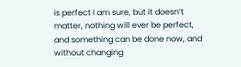is perfect I am sure, but it doesn’t matter, nothing will ever be perfect, and something can be done now, and without changing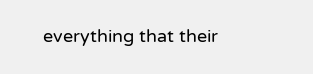everything that their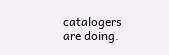catalogers are doing.